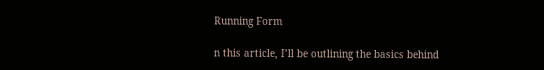Running Form

n this article, I’ll be outlining the basics behind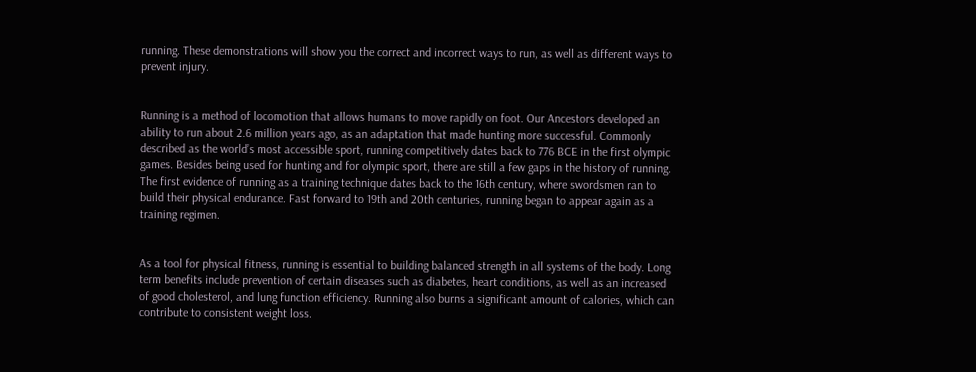running. These demonstrations will show you the correct and incorrect ways to run, as well as different ways to prevent injury.


Running is a method of locomotion that allows humans to move rapidly on foot. Our Ancestors developed an ability to run about 2.6 million years ago, as an adaptation that made hunting more successful. Commonly described as the world’s most accessible sport, running competitively dates back to 776 BCE in the first olympic games. Besides being used for hunting and for olympic sport, there are still a few gaps in the history of running. The first evidence of running as a training technique dates back to the 16th century, where swordsmen ran to build their physical endurance. Fast forward to 19th and 20th centuries, running began to appear again as a training regimen.


As a tool for physical fitness, running is essential to building balanced strength in all systems of the body. Long term benefits include prevention of certain diseases such as diabetes, heart conditions, as well as an increased of good cholesterol, and lung function efficiency. Running also burns a significant amount of calories, which can contribute to consistent weight loss.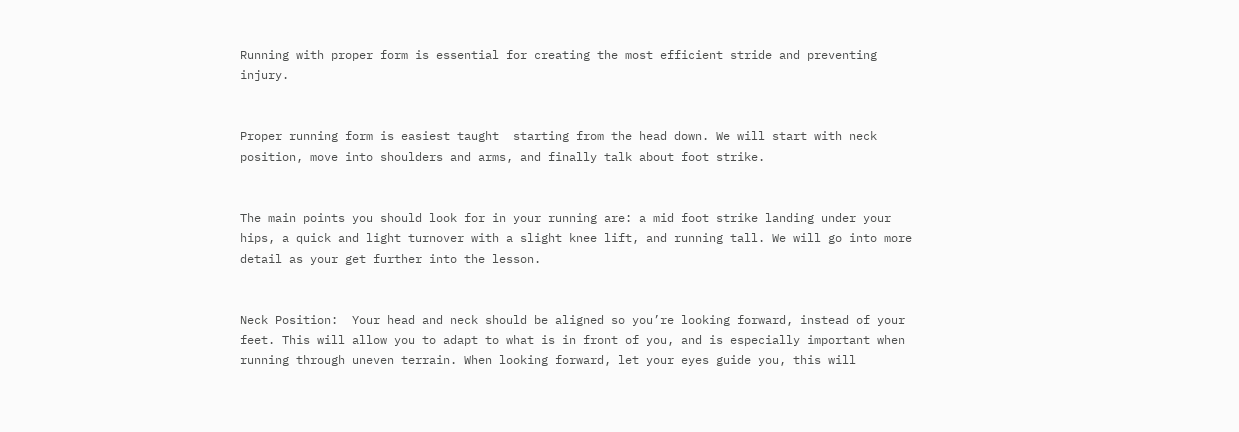Running with proper form is essential for creating the most efficient stride and preventing injury.


Proper running form is easiest taught  starting from the head down. We will start with neck position, move into shoulders and arms, and finally talk about foot strike.


The main points you should look for in your running are: a mid foot strike landing under your hips, a quick and light turnover with a slight knee lift, and running tall. We will go into more detail as your get further into the lesson.


Neck Position:  Your head and neck should be aligned so you’re looking forward, instead of your feet. This will allow you to adapt to what is in front of you, and is especially important when running through uneven terrain. When looking forward, let your eyes guide you, this will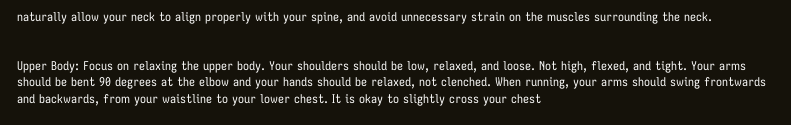naturally allow your neck to align properly with your spine, and avoid unnecessary strain on the muscles surrounding the neck.


Upper Body: Focus on relaxing the upper body. Your shoulders should be low, relaxed, and loose. Not high, flexed, and tight. Your arms should be bent 90 degrees at the elbow and your hands should be relaxed, not clenched. When running, your arms should swing frontwards and backwards, from your waistline to your lower chest. It is okay to slightly cross your chest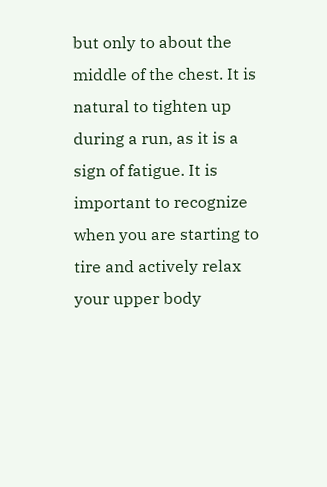but only to about the middle of the chest. It is natural to tighten up during a run, as it is a sign of fatigue. It is important to recognize when you are starting to tire and actively relax your upper body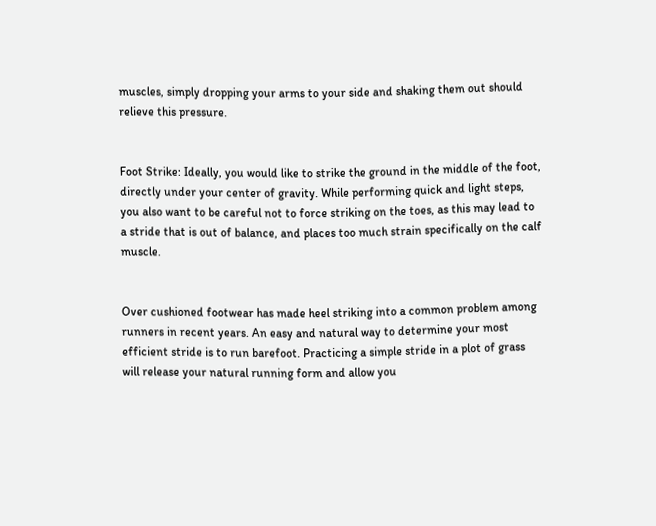muscles, simply dropping your arms to your side and shaking them out should relieve this pressure.


Foot Strike: Ideally, you would like to strike the ground in the middle of the foot, directly under your center of gravity. While performing quick and light steps, you also want to be careful not to force striking on the toes, as this may lead to a stride that is out of balance, and places too much strain specifically on the calf muscle.


Over cushioned footwear has made heel striking into a common problem among runners in recent years. An easy and natural way to determine your most efficient stride is to run barefoot. Practicing a simple stride in a plot of grass will release your natural running form and allow you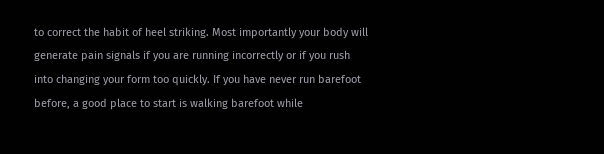to correct the habit of heel striking. Most importantly your body will generate pain signals if you are running incorrectly or if you rush into changing your form too quickly. If you have never run barefoot before, a good place to start is walking barefoot while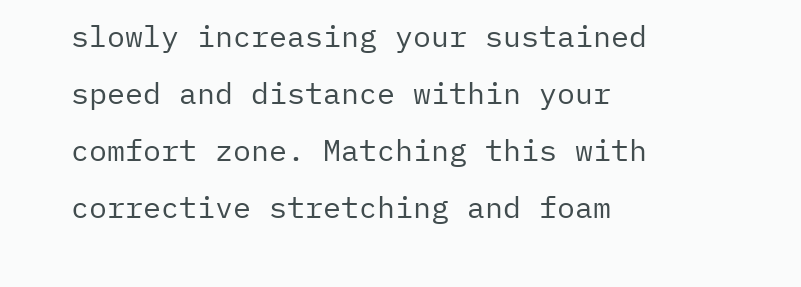slowly increasing your sustained speed and distance within your comfort zone. Matching this with corrective stretching and foam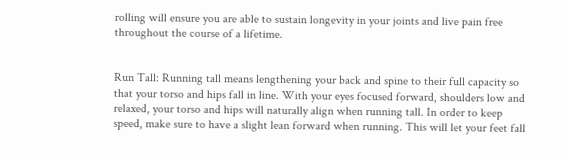rolling will ensure you are able to sustain longevity in your joints and live pain free throughout the course of a lifetime.


Run Tall: Running tall means lengthening your back and spine to their full capacity so that your torso and hips fall in line. With your eyes focused forward, shoulders low and relaxed, your torso and hips will naturally align when running tall. In order to keep speed, make sure to have a slight lean forward when running. This will let your feet fall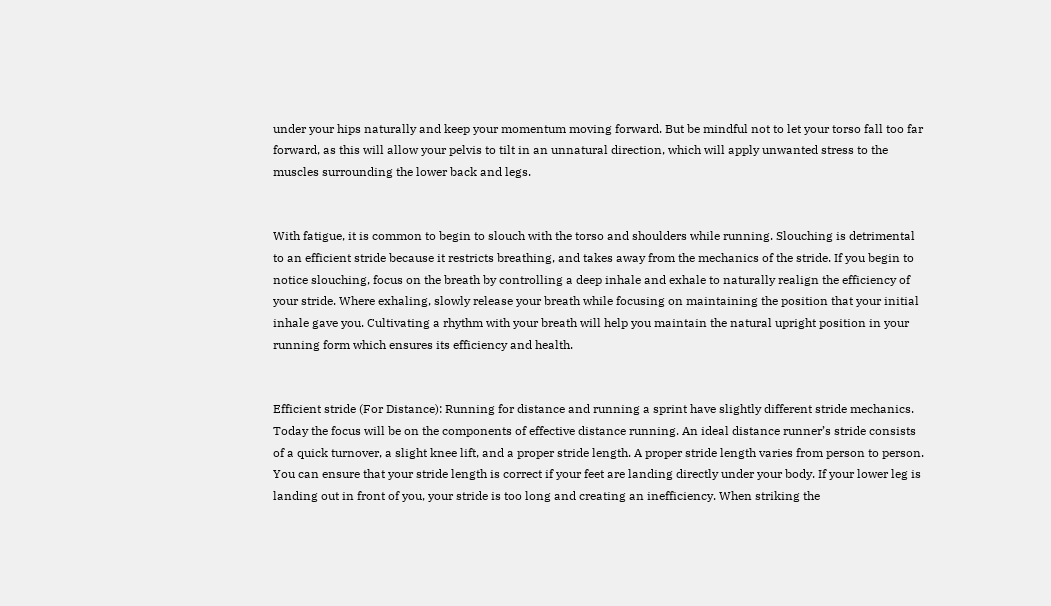under your hips naturally and keep your momentum moving forward. But be mindful not to let your torso fall too far forward, as this will allow your pelvis to tilt in an unnatural direction, which will apply unwanted stress to the muscles surrounding the lower back and legs.


With fatigue, it is common to begin to slouch with the torso and shoulders while running. Slouching is detrimental to an efficient stride because it restricts breathing, and takes away from the mechanics of the stride. If you begin to notice slouching, focus on the breath by controlling a deep inhale and exhale to naturally realign the efficiency of your stride. Where exhaling, slowly release your breath while focusing on maintaining the position that your initial inhale gave you. Cultivating a rhythm with your breath will help you maintain the natural upright position in your running form which ensures its efficiency and health.


Efficient stride (For Distance): Running for distance and running a sprint have slightly different stride mechanics. Today the focus will be on the components of effective distance running. An ideal distance runner’s stride consists of a quick turnover, a slight knee lift, and a proper stride length. A proper stride length varies from person to person. You can ensure that your stride length is correct if your feet are landing directly under your body. If your lower leg is landing out in front of you, your stride is too long and creating an inefficiency. When striking the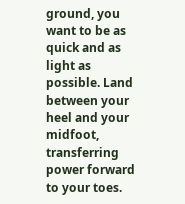ground, you want to be as quick and as light as possible. Land between your heel and your midfoot, transferring power forward to your toes.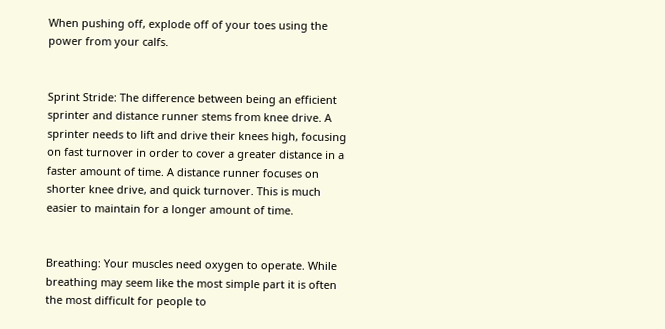When pushing off, explode off of your toes using the power from your calfs.


Sprint Stride: The difference between being an efficient sprinter and distance runner stems from knee drive. A sprinter needs to lift and drive their knees high, focusing on fast turnover in order to cover a greater distance in a faster amount of time. A distance runner focuses on shorter knee drive, and quick turnover. This is much easier to maintain for a longer amount of time.


Breathing: Your muscles need oxygen to operate. While breathing may seem like the most simple part it is often the most difficult for people to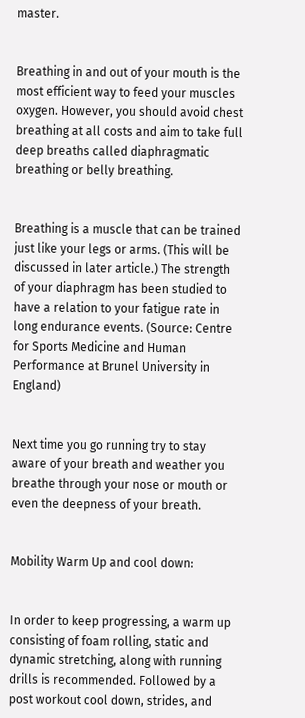master.


Breathing in and out of your mouth is the most efficient way to feed your muscles oxygen. However, you should avoid chest breathing at all costs and aim to take full deep breaths called diaphragmatic breathing or belly breathing.


Breathing is a muscle that can be trained just like your legs or arms. (This will be discussed in later article.) The strength of your diaphragm has been studied to have a relation to your fatigue rate in long endurance events. (Source: Centre for Sports Medicine and Human Performance at Brunel University in England)


Next time you go running try to stay aware of your breath and weather you breathe through your nose or mouth or even the deepness of your breath.


Mobility Warm Up and cool down:


In order to keep progressing, a warm up consisting of foam rolling, static and dynamic stretching, along with running drills is recommended. Followed by a post workout cool down, strides, and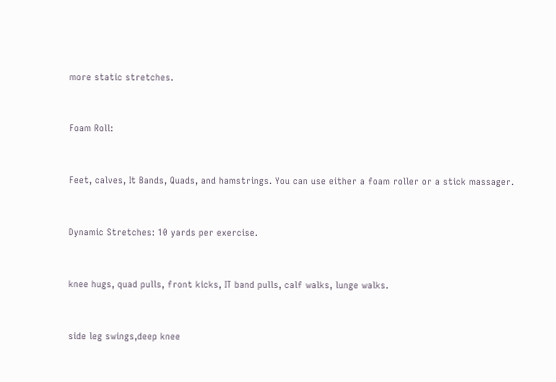more static stretches.


Foam Roll:


Feet, calves, It Bands, Quads, and hamstrings. You can use either a foam roller or a stick massager.


Dynamic Stretches: 10 yards per exercise.


knee hugs, quad pulls, front kicks, IT band pulls, calf walks, lunge walks.


side leg swings,deep knee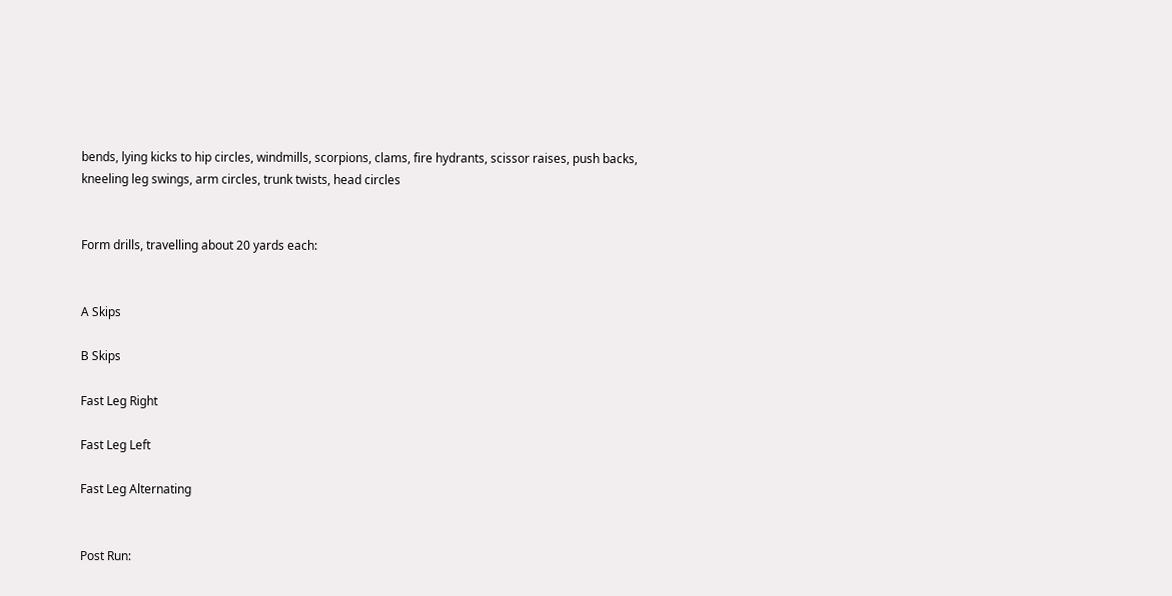bends, lying kicks to hip circles, windmills, scorpions, clams, fire hydrants, scissor raises, push backs, kneeling leg swings, arm circles, trunk twists, head circles


Form drills, travelling about 20 yards each:


A Skips

B Skips

Fast Leg Right

Fast Leg Left

Fast Leg Alternating


Post Run: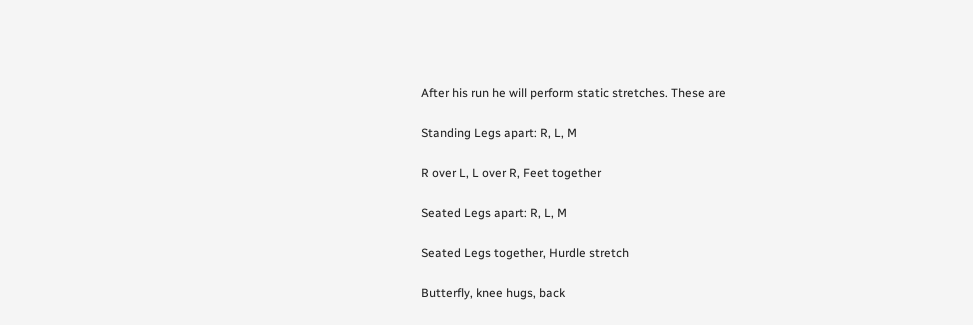After his run he will perform static stretches. These are

Standing Legs apart: R, L, M

R over L, L over R, Feet together

Seated Legs apart: R, L, M

Seated Legs together, Hurdle stretch

Butterfly, knee hugs, back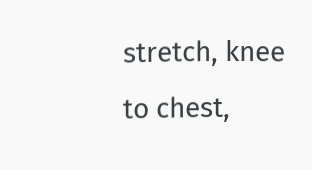stretch, knee to chest,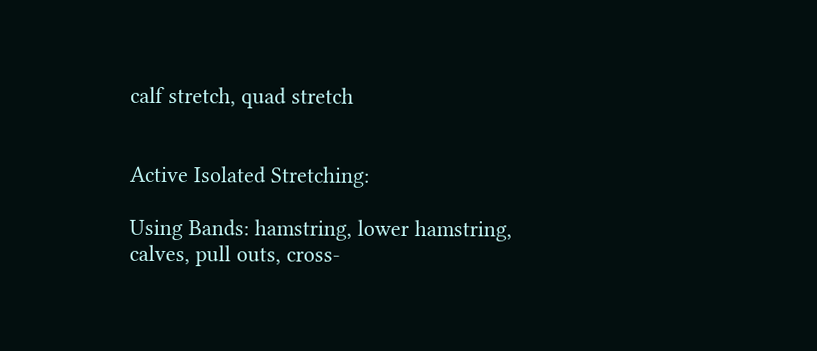calf stretch, quad stretch


Active Isolated Stretching:

Using Bands: hamstring, lower hamstring, calves, pull outs, cross-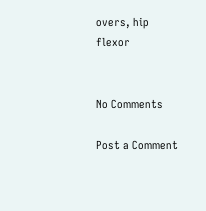overs, hip flexor


No Comments

Post a Comment